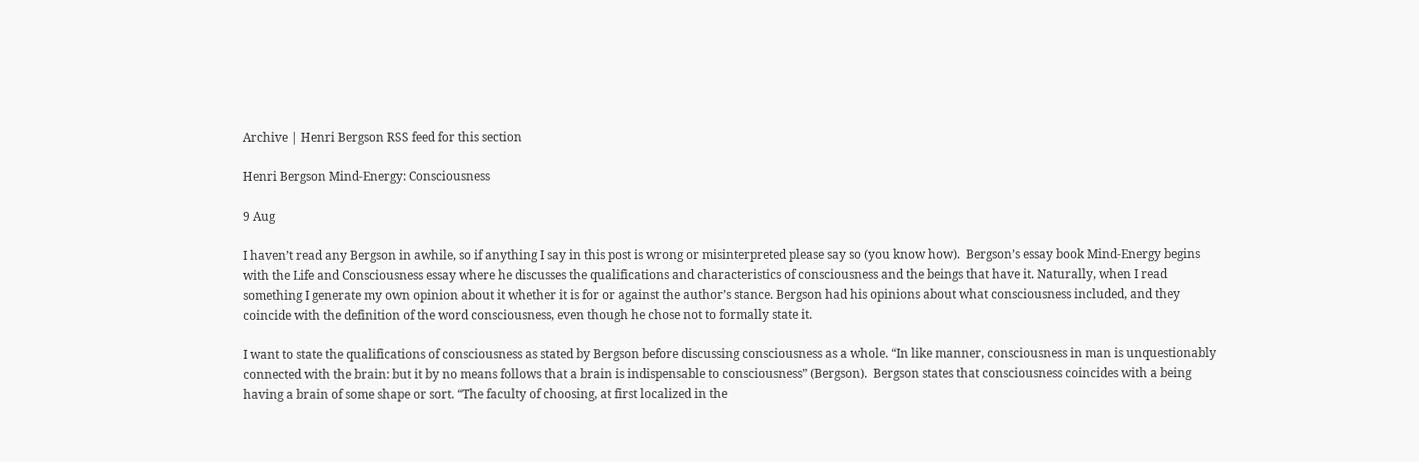Archive | Henri Bergson RSS feed for this section

Henri Bergson Mind-Energy: Consciousness

9 Aug

I haven’t read any Bergson in awhile, so if anything I say in this post is wrong or misinterpreted please say so (you know how).  Bergson’s essay book Mind-Energy begins with the Life and Consciousness essay where he discusses the qualifications and characteristics of consciousness and the beings that have it. Naturally, when I read something I generate my own opinion about it whether it is for or against the author’s stance. Bergson had his opinions about what consciousness included, and they coincide with the definition of the word consciousness, even though he chose not to formally state it.

I want to state the qualifications of consciousness as stated by Bergson before discussing consciousness as a whole. “In like manner, consciousness in man is unquestionably connected with the brain: but it by no means follows that a brain is indispensable to consciousness” (Bergson).  Bergson states that consciousness coincides with a being having a brain of some shape or sort. “The faculty of choosing, at first localized in the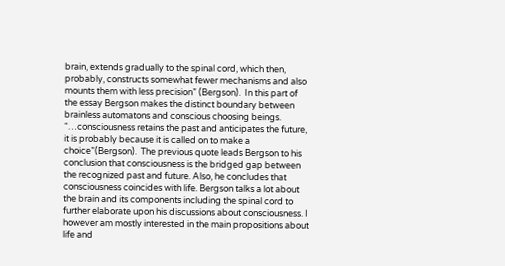brain, extends gradually to the spinal cord, which then, probably, constructs somewhat fewer mechanisms and also mounts them with less precision” (Bergson).  In this part of the essay Bergson makes the distinct boundary between brainless automatons and conscious choosing beings.  “…consciousness retains the past and anticipates the future, it is probably because it is called on to make a choice”(Bergson).  The previous quote leads Bergson to his conclusion that consciousness is the bridged gap between the recognized past and future. Also, he concludes that consciousness coincides with life. Bergson talks a lot about the brain and its components including the spinal cord to further elaborate upon his discussions about consciousness. I however am mostly interested in the main propositions about life and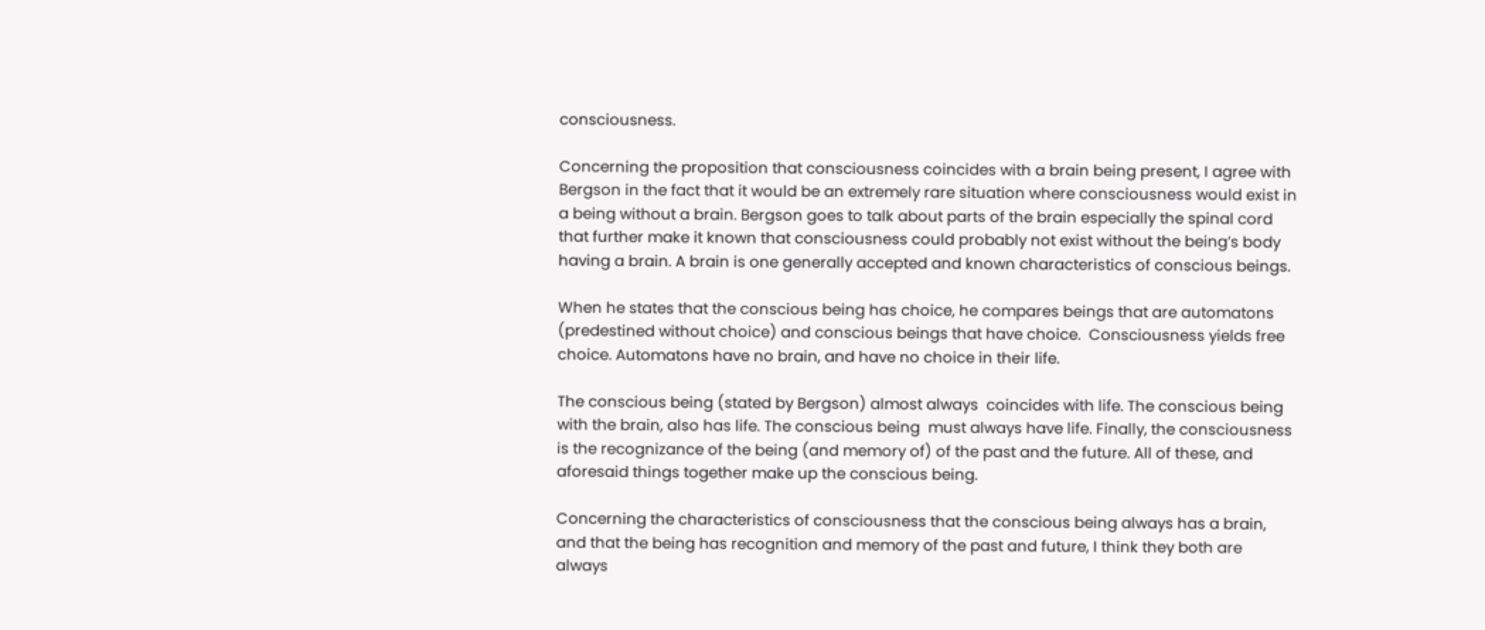consciousness.

Concerning the proposition that consciousness coincides with a brain being present, I agree with Bergson in the fact that it would be an extremely rare situation where consciousness would exist in a being without a brain. Bergson goes to talk about parts of the brain especially the spinal cord that further make it known that consciousness could probably not exist without the being’s body having a brain. A brain is one generally accepted and known characteristics of conscious beings.

When he states that the conscious being has choice, he compares beings that are automatons (predestined without choice) and conscious beings that have choice.  Consciousness yields free choice. Automatons have no brain, and have no choice in their life.

The conscious being (stated by Bergson) almost always  coincides with life. The conscious being with the brain, also has life. The conscious being  must always have life. Finally, the consciousness is the recognizance of the being (and memory of) of the past and the future. All of these, and aforesaid things together make up the conscious being.

Concerning the characteristics of consciousness that the conscious being always has a brain, and that the being has recognition and memory of the past and future, I think they both are always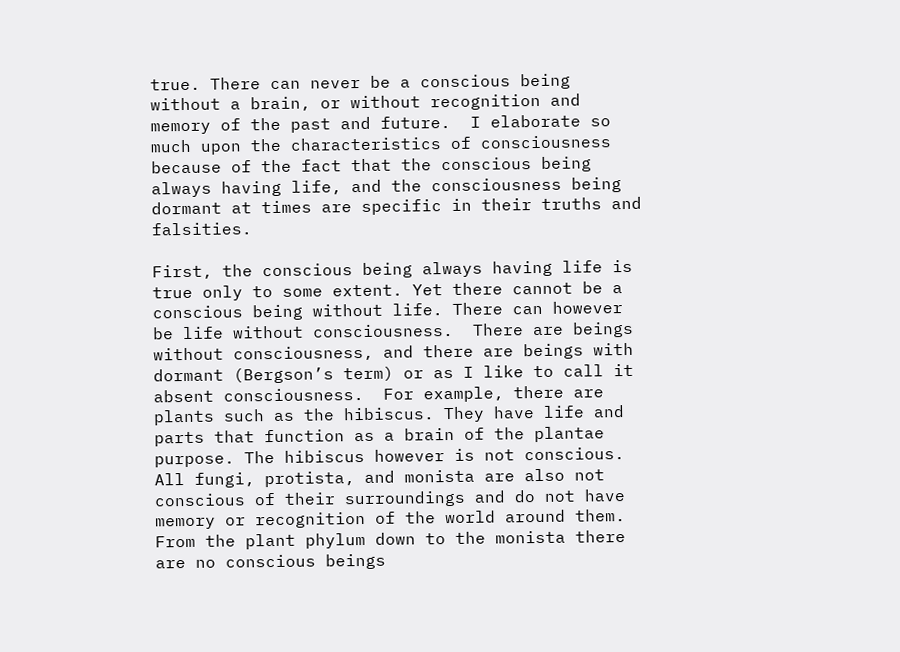true. There can never be a conscious being without a brain, or without recognition and memory of the past and future.  I elaborate so much upon the characteristics of consciousness because of the fact that the conscious being always having life, and the consciousness being dormant at times are specific in their truths and falsities.

First, the conscious being always having life is true only to some extent. Yet there cannot be a conscious being without life. There can however be life without consciousness.  There are beings without consciousness, and there are beings with dormant (Bergson’s term) or as I like to call it absent consciousness.  For example, there are plants such as the hibiscus. They have life and parts that function as a brain of the plantae purpose. The hibiscus however is not conscious. All fungi, protista, and monista are also not conscious of their surroundings and do not have memory or recognition of the world around them. From the plant phylum down to the monista there are no conscious beings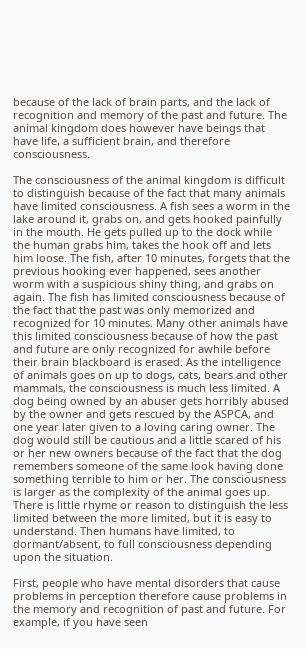because of the lack of brain parts, and the lack of recognition and memory of the past and future. The animal kingdom does however have beings that have life, a sufficient brain, and therefore consciousness.

The consciousness of the animal kingdom is difficult to distinguish because of the fact that many animals have limited consciousness. A fish sees a worm in the lake around it, grabs on, and gets hooked painfully in the mouth. He gets pulled up to the dock while the human grabs him, takes the hook off and lets him loose. The fish, after 10 minutes, forgets that the previous hooking ever happened, sees another worm with a suspicious shiny thing, and grabs on again. The fish has limited consciousness because of the fact that the past was only memorized and recognized for 10 minutes. Many other animals have this limited consciousness because of how the past and future are only recognized for awhile before their brain blackboard is erased. As the intelligence of animals goes on up to dogs, cats, bears and other mammals, the consciousness is much less limited. A dog being owned by an abuser gets horribly abused by the owner and gets rescued by the ASPCA, and one year later given to a loving caring owner. The dog would still be cautious and a little scared of his or her new owners because of the fact that the dog remembers someone of the same look having done something terrible to him or her. The consciousness is larger as the complexity of the animal goes up. There is little rhyme or reason to distinguish the less limited between the more limited, but it is easy to understand. Then humans have limited, to dormant/absent, to full consciousness depending upon the situation.

First, people who have mental disorders that cause problems in perception therefore cause problems in the memory and recognition of past and future. For example, if you have seen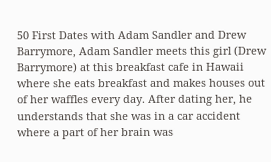50 First Dates with Adam Sandler and Drew Barrymore, Adam Sandler meets this girl (Drew Barrymore) at this breakfast cafe in Hawaii where she eats breakfast and makes houses out of her waffles every day. After dating her, he understands that she was in a car accident where a part of her brain was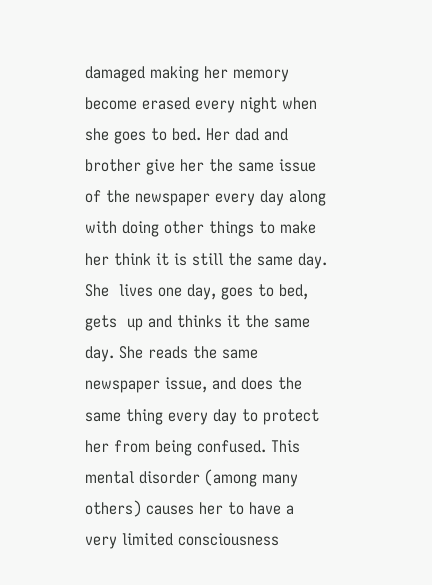damaged making her memory become erased every night when she goes to bed. Her dad and brother give her the same issue of the newspaper every day along with doing other things to make her think it is still the same day. She  lives one day, goes to bed, gets  up and thinks it the same day. She reads the same newspaper issue, and does the same thing every day to protect her from being confused. This mental disorder (among many others) causes her to have a very limited consciousness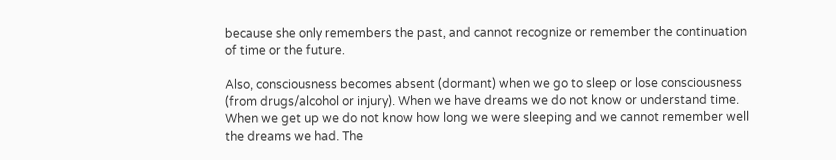because she only remembers the past, and cannot recognize or remember the continuation of time or the future.

Also, consciousness becomes absent (dormant) when we go to sleep or lose consciousness (from drugs/alcohol or injury). When we have dreams we do not know or understand time. When we get up we do not know how long we were sleeping and we cannot remember well the dreams we had. The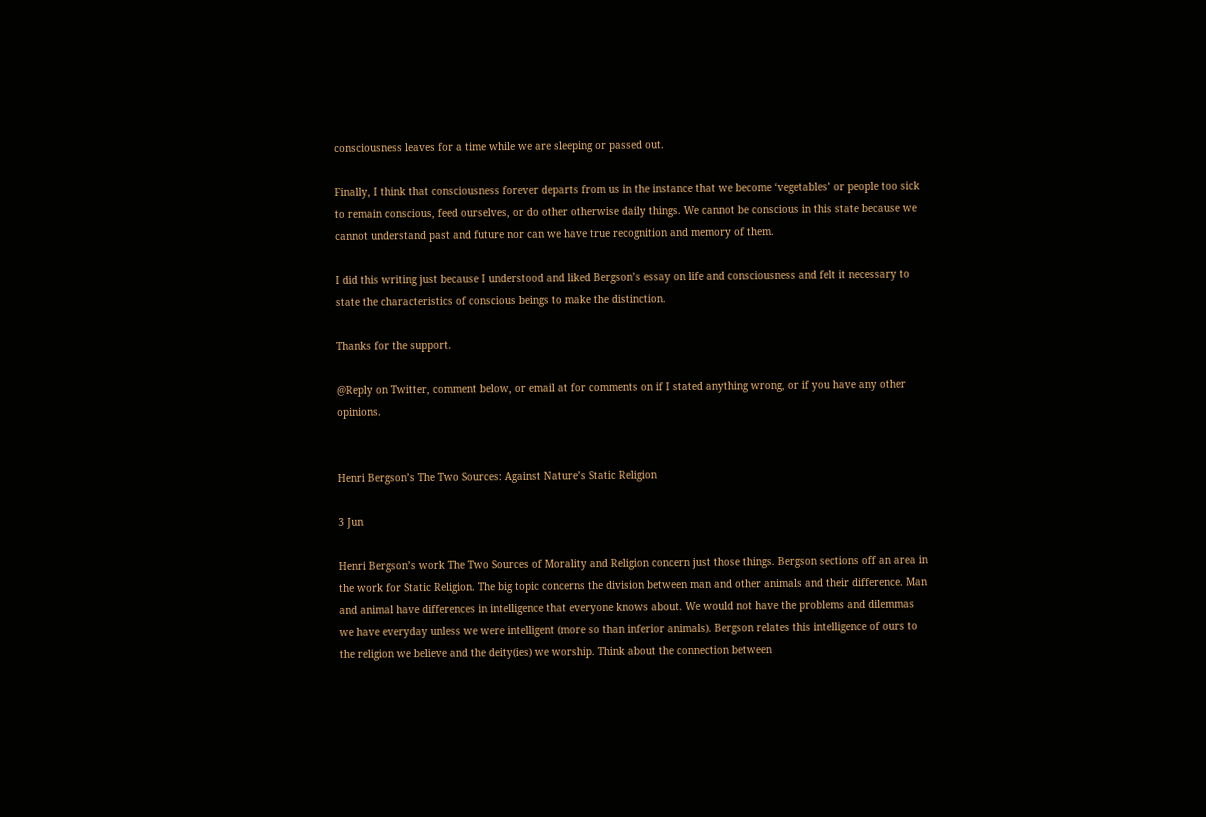consciousness leaves for a time while we are sleeping or passed out.

Finally, I think that consciousness forever departs from us in the instance that we become ‘vegetables’ or people too sick to remain conscious, feed ourselves, or do other otherwise daily things. We cannot be conscious in this state because we cannot understand past and future nor can we have true recognition and memory of them.

I did this writing just because I understood and liked Bergson’s essay on life and consciousness and felt it necessary to state the characteristics of conscious beings to make the distinction.

Thanks for the support.

@Reply on Twitter, comment below, or email at for comments on if I stated anything wrong, or if you have any other opinions.


Henri Bergson’s The Two Sources: Against Nature’s Static Religion

3 Jun

Henri Bergson’s work The Two Sources of Morality and Religion concern just those things. Bergson sections off an area in the work for Static Religion. The big topic concerns the division between man and other animals and their difference. Man and animal have differences in intelligence that everyone knows about. We would not have the problems and dilemmas we have everyday unless we were intelligent (more so than inferior animals). Bergson relates this intelligence of ours to the religion we believe and the deity(ies) we worship. Think about the connection between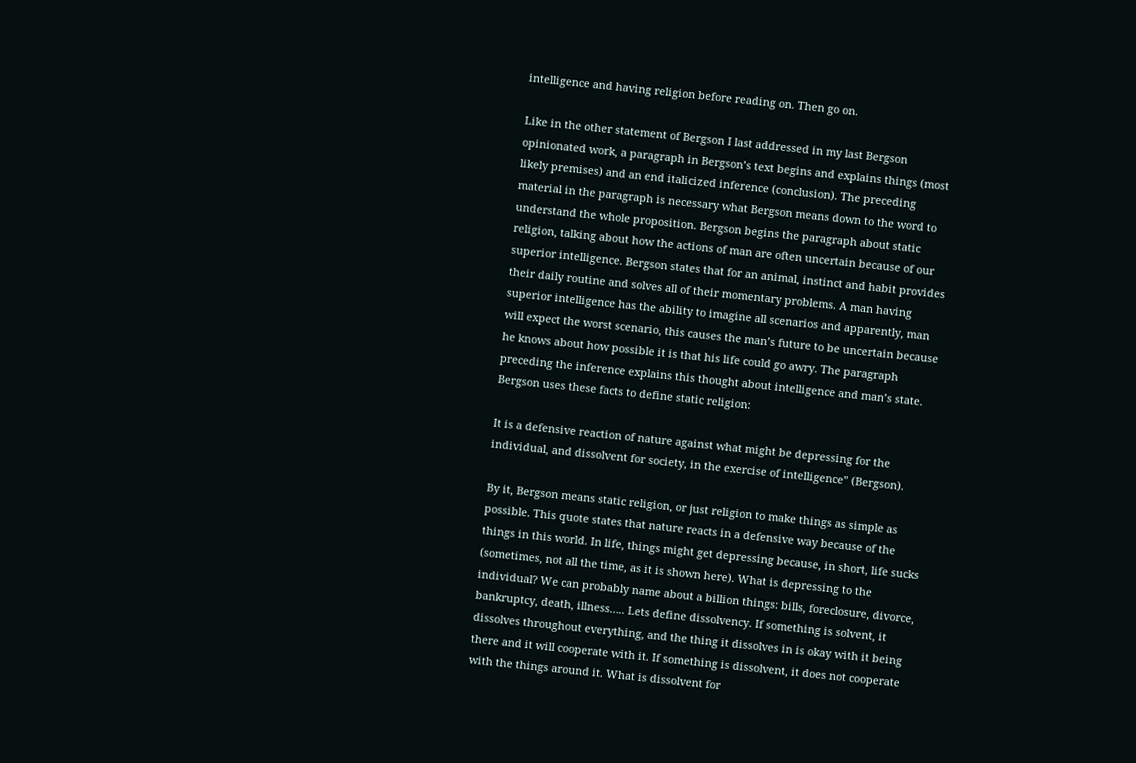intelligence and having religion before reading on. Then go on.

Like in the other statement of Bergson I last addressed in my last Bergson opinionated work, a paragraph in Bergson’s text begins and explains things (most likely premises) and an end italicized inference (conclusion). The preceding material in the paragraph is necessary what Bergson means down to the word to understand the whole proposition. Bergson begins the paragraph about static religion, talking about how the actions of man are often uncertain because of our superior intelligence. Bergson states that for an animal, instinct and habit provides their daily routine and solves all of their momentary problems. A man having superior intelligence has the ability to imagine all scenarios and apparently, man will expect the worst scenario, this causes the man’s future to be uncertain because he knows about how possible it is that his life could go awry. The paragraph preceding the inference explains this thought about intelligence and man’s state. Bergson uses these facts to define static religion:

It is a defensive reaction of nature against what might be depressing for the individual, and dissolvent for society, in the exercise of intelligence” (Bergson).

By it, Bergson means static religion, or just religion to make things as simple as possible. This quote states that nature reacts in a defensive way because of the things in this world. In life, things might get depressing because, in short, life sucks (sometimes, not all the time, as it is shown here). What is depressing to the individual? We can probably name about a billion things: bills, foreclosure, divorce, bankruptcy, death, illness….. Lets define dissolvency. If something is solvent, it dissolves throughout everything, and the thing it dissolves in is okay with it being there and it will cooperate with it. If something is dissolvent, it does not cooperate with the things around it. What is dissolvent for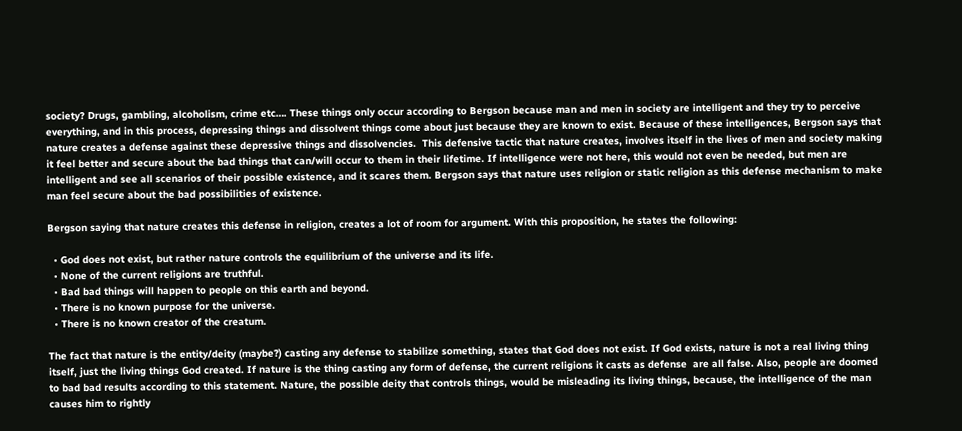society? Drugs, gambling, alcoholism, crime etc…. These things only occur according to Bergson because man and men in society are intelligent and they try to perceive everything, and in this process, depressing things and dissolvent things come about just because they are known to exist. Because of these intelligences, Bergson says that nature creates a defense against these depressive things and dissolvencies.  This defensive tactic that nature creates, involves itself in the lives of men and society making it feel better and secure about the bad things that can/will occur to them in their lifetime. If intelligence were not here, this would not even be needed, but men are intelligent and see all scenarios of their possible existence, and it scares them. Bergson says that nature uses religion or static religion as this defense mechanism to make man feel secure about the bad possibilities of existence.

Bergson saying that nature creates this defense in religion, creates a lot of room for argument. With this proposition, he states the following:

  • God does not exist, but rather nature controls the equilibrium of the universe and its life.
  • None of the current religions are truthful.
  • Bad bad things will happen to people on this earth and beyond.
  • There is no known purpose for the universe.
  • There is no known creator of the creatum.

The fact that nature is the entity/deity (maybe?) casting any defense to stabilize something, states that God does not exist. If God exists, nature is not a real living thing itself, just the living things God created. If nature is the thing casting any form of defense, the current religions it casts as defense  are all false. Also, people are doomed to bad bad results according to this statement. Nature, the possible deity that controls things, would be misleading its living things, because, the intelligence of the man causes him to rightly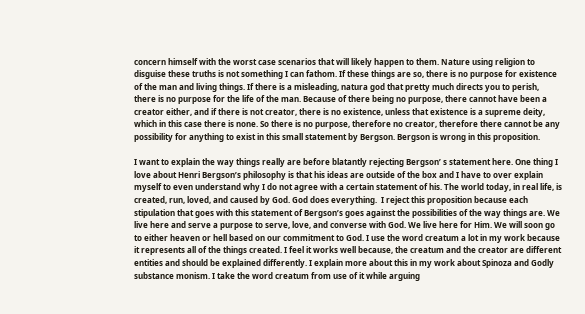concern himself with the worst case scenarios that will likely happen to them. Nature using religion to disguise these truths is not something I can fathom. If these things are so, there is no purpose for existence of the man and living things. If there is a misleading, natura god that pretty much directs you to perish, there is no purpose for the life of the man. Because of there being no purpose, there cannot have been a creator either, and if there is not creator, there is no existence, unless that existence is a supreme deity, which in this case there is none. So there is no purpose, therefore no creator, therefore there cannot be any possibility for anything to exist in this small statement by Bergson. Bergson is wrong in this proposition.

I want to explain the way things really are before blatantly rejecting Bergson’ s statement here. One thing I love about Henri Bergson’s philosophy is that his ideas are outside of the box and I have to over explain myself to even understand why I do not agree with a certain statement of his. The world today, in real life, is created, run, loved, and caused by God. God does everything.  I reject this proposition because each stipulation that goes with this statement of Bergson’s goes against the possibilities of the way things are. We live here and serve a purpose to serve, love, and converse with God. We live here for Him. We will soon go to either heaven or hell based on our commitment to God. I use the word creatum a lot in my work because it represents all of the things created. I feel it works well because, the creatum and the creator are different entities and should be explained differently. I explain more about this in my work about Spinoza and Godly substance monism. I take the word creatum from use of it while arguing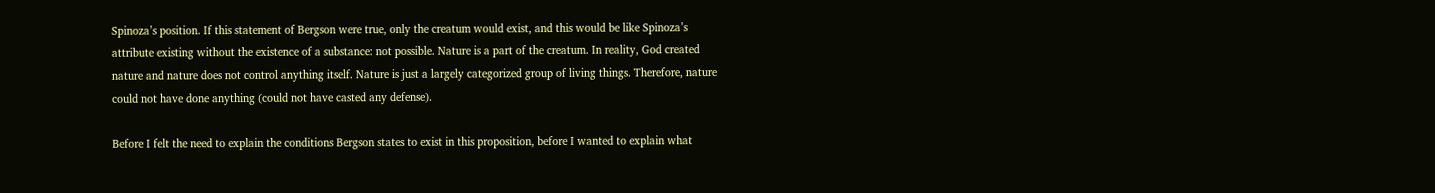Spinoza’s position. If this statement of Bergson were true, only the creatum would exist, and this would be like Spinoza’s attribute existing without the existence of a substance: not possible. Nature is a part of the creatum. In reality, God created nature and nature does not control anything itself. Nature is just a largely categorized group of living things. Therefore, nature could not have done anything (could not have casted any defense).

Before I felt the need to explain the conditions Bergson states to exist in this proposition, before I wanted to explain what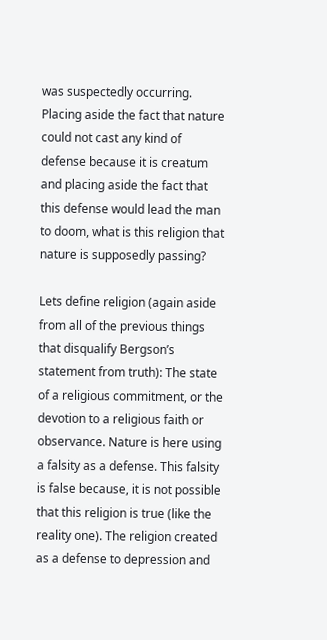was suspectedly occurring. Placing aside the fact that nature could not cast any kind of defense because it is creatum and placing aside the fact that this defense would lead the man to doom, what is this religion that nature is supposedly passing?

Lets define religion (again aside from all of the previous things that disqualify Bergson’s statement from truth): The state of a religious commitment, or the devotion to a religious faith or observance. Nature is here using a falsity as a defense. This falsity is false because, it is not possible that this religion is true (like the reality one). The religion created as a defense to depression and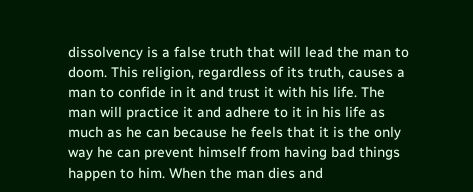dissolvency is a false truth that will lead the man to doom. This religion, regardless of its truth, causes a man to confide in it and trust it with his life. The man will practice it and adhere to it in his life as much as he can because he feels that it is the only way he can prevent himself from having bad things happen to him. When the man dies and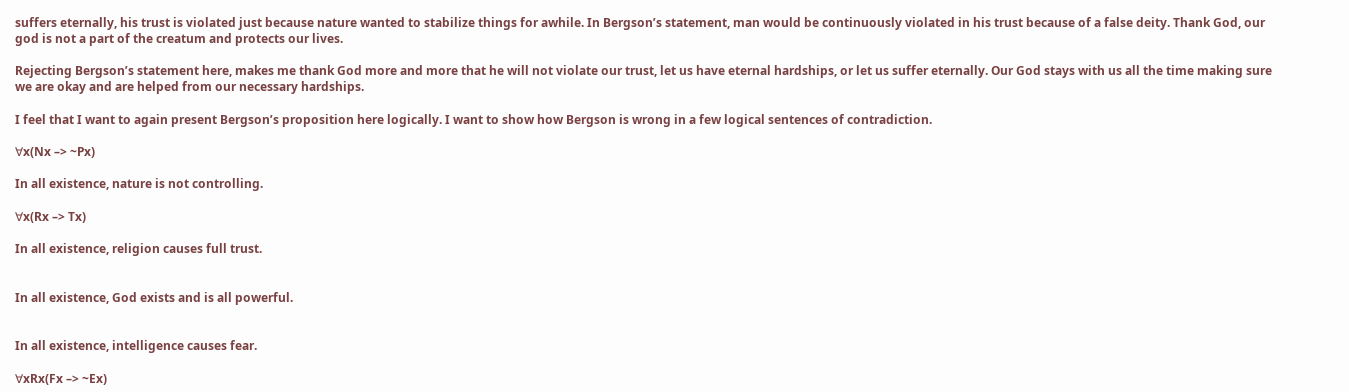suffers eternally, his trust is violated just because nature wanted to stabilize things for awhile. In Bergson’s statement, man would be continuously violated in his trust because of a false deity. Thank God, our god is not a part of the creatum and protects our lives.

Rejecting Bergson’s statement here, makes me thank God more and more that he will not violate our trust, let us have eternal hardships, or let us suffer eternally. Our God stays with us all the time making sure we are okay and are helped from our necessary hardships.

I feel that I want to again present Bergson’s proposition here logically. I want to show how Bergson is wrong in a few logical sentences of contradiction.

∀x(Nx –> ~Px)

In all existence, nature is not controlling.

∀x(Rx –> Tx)

In all existence, religion causes full trust.


In all existence, God exists and is all powerful.


In all existence, intelligence causes fear.

∀xRx(Fx –> ~Ex)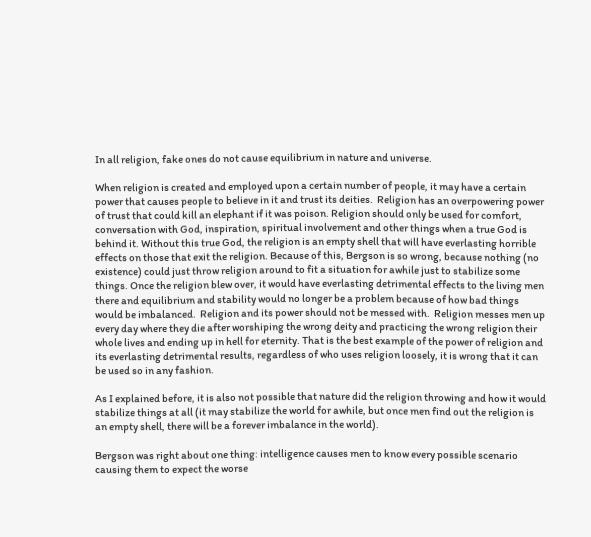In all religion, fake ones do not cause equilibrium in nature and universe.

When religion is created and employed upon a certain number of people, it may have a certain power that causes people to believe in it and trust its deities.  Religion has an overpowering power of trust that could kill an elephant if it was poison. Religion should only be used for comfort, conversation with God, inspiration, spiritual involvement and other things when a true God is behind it. Without this true God, the religion is an empty shell that will have everlasting horrible effects on those that exit the religion. Because of this, Bergson is so wrong, because nothing (no existence) could just throw religion around to fit a situation for awhile just to stabilize some things. Once the religion blew over, it would have everlasting detrimental effects to the living men there and equilibrium and stability would no longer be a problem because of how bad things would be imbalanced.  Religion and its power should not be messed with.  Religion messes men up every day where they die after worshiping the wrong deity and practicing the wrong religion their whole lives and ending up in hell for eternity. That is the best example of the power of religion and its everlasting detrimental results, regardless of who uses religion loosely, it is wrong that it can be used so in any fashion.

As I explained before, it is also not possible that nature did the religion throwing and how it would stabilize things at all (it may stabilize the world for awhile, but once men find out the religion is an empty shell, there will be a forever imbalance in the world).

Bergson was right about one thing: intelligence causes men to know every possible scenario causing them to expect the worse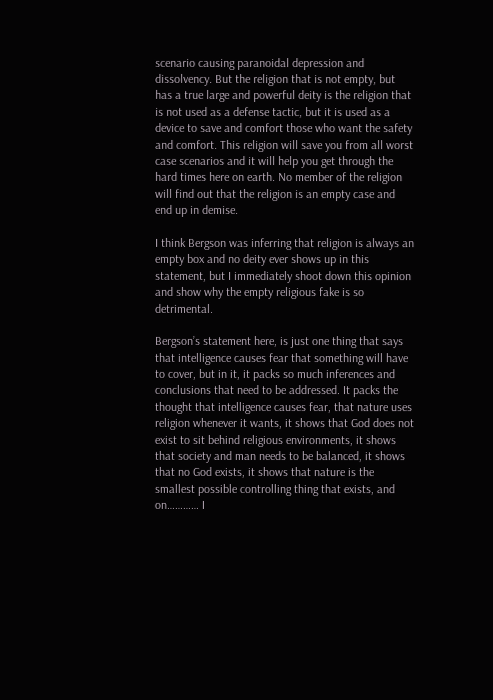scenario causing paranoidal depression and dissolvency. But the religion that is not empty, but has a true large and powerful deity is the religion that is not used as a defense tactic, but it is used as a device to save and comfort those who want the safety and comfort. This religion will save you from all worst case scenarios and it will help you get through the hard times here on earth. No member of the religion will find out that the religion is an empty case and end up in demise.

I think Bergson was inferring that religion is always an empty box and no deity ever shows up in this statement, but I immediately shoot down this opinion and show why the empty religious fake is so detrimental.

Bergson’s statement here, is just one thing that says that intelligence causes fear that something will have to cover, but in it, it packs so much inferences and conclusions that need to be addressed. It packs the thought that intelligence causes fear, that nature uses religion whenever it wants, it shows that God does not exist to sit behind religious environments, it shows that society and man needs to be balanced, it shows that no God exists, it shows that nature is the smallest possible controlling thing that exists, and on………… I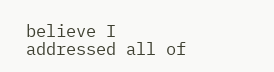believe I addressed all of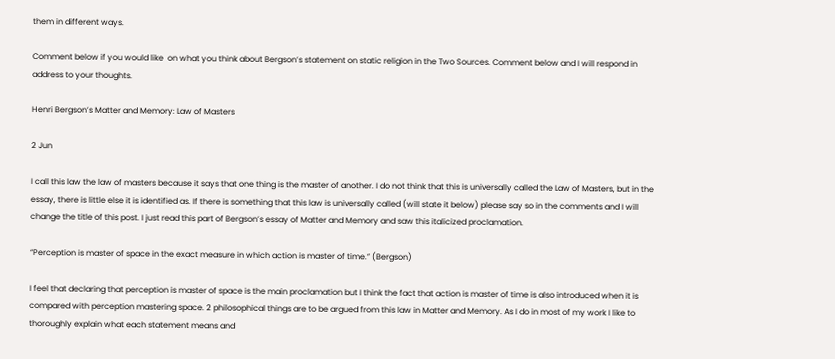them in different ways.

Comment below if you would like  on what you think about Bergson’s statement on static religion in the Two Sources. Comment below and I will respond in address to your thoughts.

Henri Bergson’s Matter and Memory: Law of Masters

2 Jun

I call this law the law of masters because it says that one thing is the master of another. I do not think that this is universally called the Law of Masters, but in the essay, there is little else it is identified as. If there is something that this law is universally called (will state it below) please say so in the comments and I will change the title of this post. I just read this part of Bergson’s essay of Matter and Memory and saw this italicized proclamation.

“Perception is master of space in the exact measure in which action is master of time.” (Bergson)

I feel that declaring that perception is master of space is the main proclamation but I think the fact that action is master of time is also introduced when it is compared with perception mastering space. 2 philosophical things are to be argued from this law in Matter and Memory. As I do in most of my work I like to thoroughly explain what each statement means and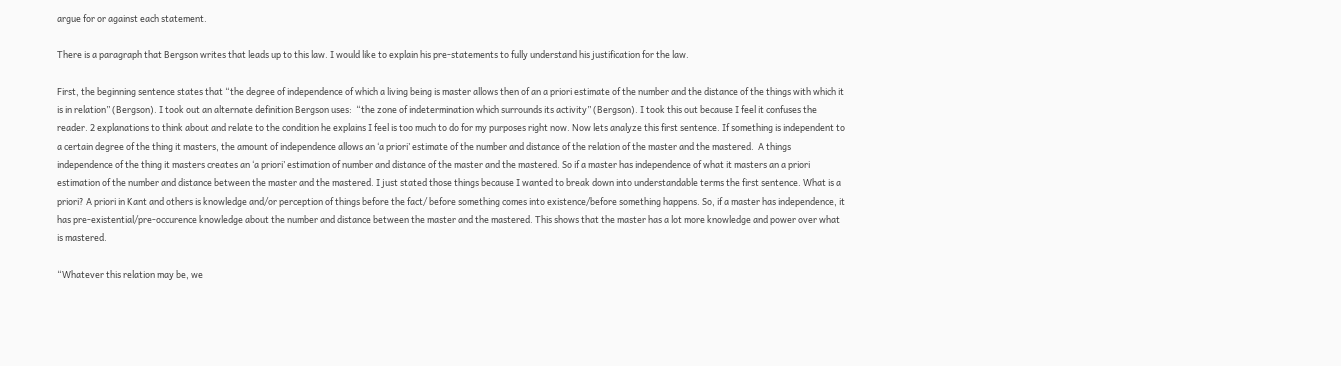argue for or against each statement.

There is a paragraph that Bergson writes that leads up to this law. I would like to explain his pre-statements to fully understand his justification for the law.

First, the beginning sentence states that “the degree of independence of which a living being is master allows then of an a priori estimate of the number and the distance of the things with which it is in relation” (Bergson). I took out an alternate definition Bergson uses:  “the zone of indetermination which surrounds its activity” (Bergson). I took this out because I feel it confuses the reader. 2 explanations to think about and relate to the condition he explains I feel is too much to do for my purposes right now. Now lets analyze this first sentence. If something is independent to a certain degree of the thing it masters, the amount of independence allows an ‘a priori’ estimate of the number and distance of the relation of the master and the mastered.  A things independence of the thing it masters creates an ‘a priori’ estimation of number and distance of the master and the mastered. So if a master has independence of what it masters an a priori estimation of the number and distance between the master and the mastered. I just stated those things because I wanted to break down into understandable terms the first sentence. What is a priori? A priori in Kant and others is knowledge and/or perception of things before the fact/ before something comes into existence/before something happens. So, if a master has independence, it has pre-existential/pre-occurence knowledge about the number and distance between the master and the mastered. This shows that the master has a lot more knowledge and power over what is mastered.

“Whatever this relation may be, we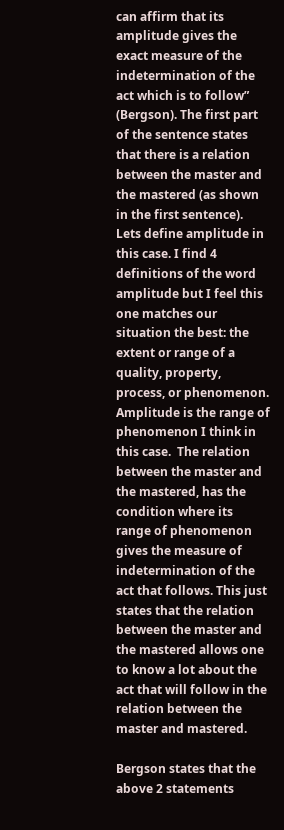can affirm that its amplitude gives the exact measure of the indetermination of the act which is to follow” (Bergson). The first part of the sentence states that there is a relation between the master and the mastered (as shown in the first sentence). Lets define amplitude in this case. I find 4 definitions of the word amplitude but I feel this one matches our situation the best: the extent or range of a quality, property, process, or phenomenon. Amplitude is the range of phenomenon I think in this case.  The relation between the master and the mastered, has the condition where its range of phenomenon gives the measure of indetermination of the act that follows. This just states that the relation between the master and the mastered allows one to know a lot about the act that will follow in the relation between the master and mastered.

Bergson states that the above 2 statements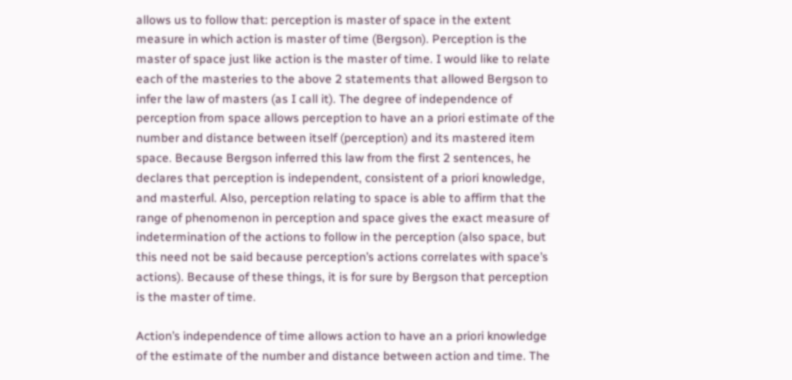allows us to follow that: perception is master of space in the extent measure in which action is master of time (Bergson). Perception is the master of space just like action is the master of time. I would like to relate each of the masteries to the above 2 statements that allowed Bergson to infer the law of masters (as I call it). The degree of independence of perception from space allows perception to have an a priori estimate of the number and distance between itself (perception) and its mastered item space. Because Bergson inferred this law from the first 2 sentences, he declares that perception is independent, consistent of a priori knowledge, and masterful. Also, perception relating to space is able to affirm that the range of phenomenon in perception and space gives the exact measure of indetermination of the actions to follow in the perception (also space, but this need not be said because perception’s actions correlates with space’s actions). Because of these things, it is for sure by Bergson that perception is the master of time.

Action’s independence of time allows action to have an a priori knowledge of the estimate of the number and distance between action and time. The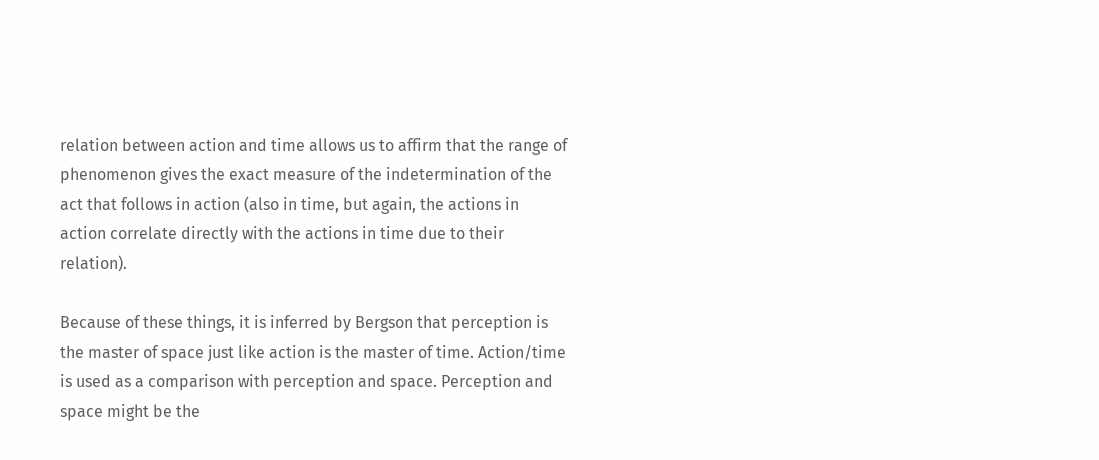relation between action and time allows us to affirm that the range of phenomenon gives the exact measure of the indetermination of the act that follows in action (also in time, but again, the actions in action correlate directly with the actions in time due to their relation).

Because of these things, it is inferred by Bergson that perception is the master of space just like action is the master of time. Action/time is used as a comparison with perception and space. Perception and space might be the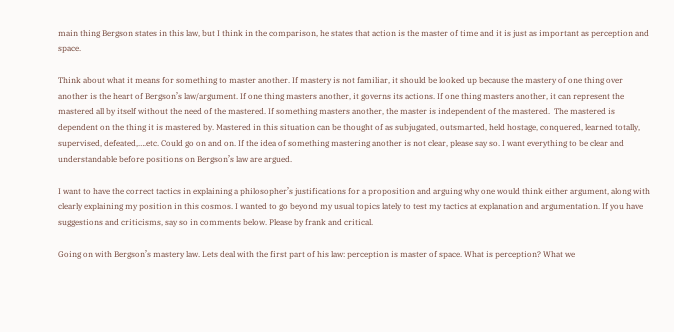main thing Bergson states in this law, but I think in the comparison, he states that action is the master of time and it is just as important as perception and space.

Think about what it means for something to master another. If mastery is not familiar, it should be looked up because the mastery of one thing over another is the heart of Bergson’s law/argument. If one thing masters another, it governs its actions. If one thing masters another, it can represent the mastered all by itself without the need of the mastered. If something masters another, the master is independent of the mastered.  The mastered is dependent on the thing it is mastered by. Mastered in this situation can be thought of as subjugated, outsmarted, held hostage, conquered, learned totally,  supervised, defeated,….etc. Could go on and on. If the idea of something mastering another is not clear, please say so. I want everything to be clear and understandable before positions on Bergson’s law are argued.

I want to have the correct tactics in explaining a philosopher’s justifications for a proposition and arguing why one would think either argument, along with clearly explaining my position in this cosmos. I wanted to go beyond my usual topics lately to test my tactics at explanation and argumentation. If you have suggestions and criticisms, say so in comments below. Please by frank and critical.

Going on with Bergson’s mastery law. Lets deal with the first part of his law: perception is master of space. What is perception? What we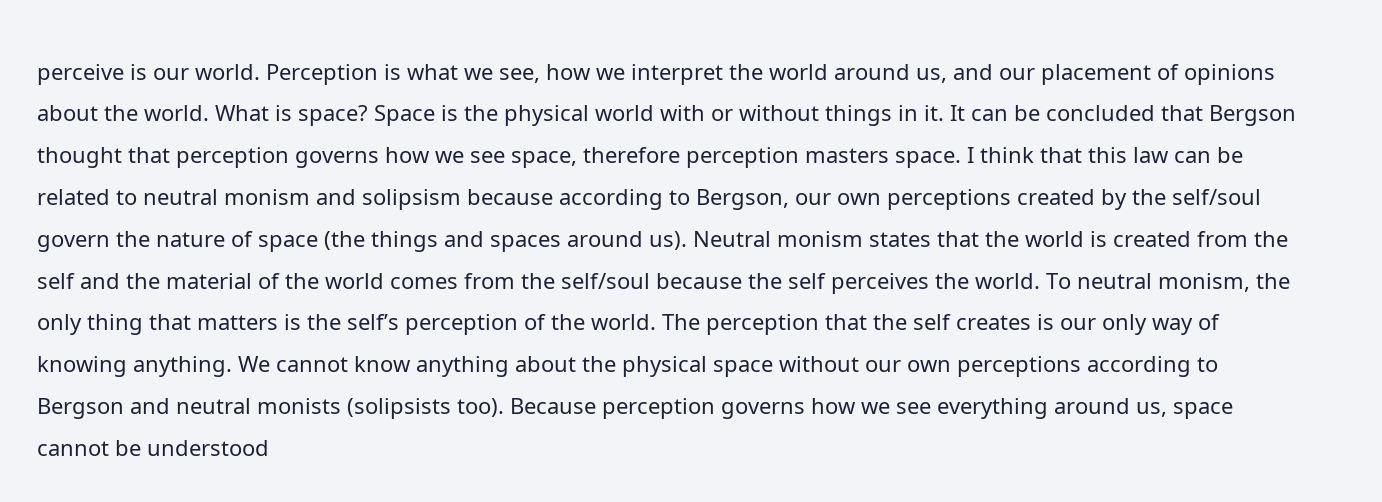perceive is our world. Perception is what we see, how we interpret the world around us, and our placement of opinions about the world. What is space? Space is the physical world with or without things in it. It can be concluded that Bergson thought that perception governs how we see space, therefore perception masters space. I think that this law can be related to neutral monism and solipsism because according to Bergson, our own perceptions created by the self/soul govern the nature of space (the things and spaces around us). Neutral monism states that the world is created from the self and the material of the world comes from the self/soul because the self perceives the world. To neutral monism, the only thing that matters is the self’s perception of the world. The perception that the self creates is our only way of knowing anything. We cannot know anything about the physical space without our own perceptions according to Bergson and neutral monists (solipsists too). Because perception governs how we see everything around us, space cannot be understood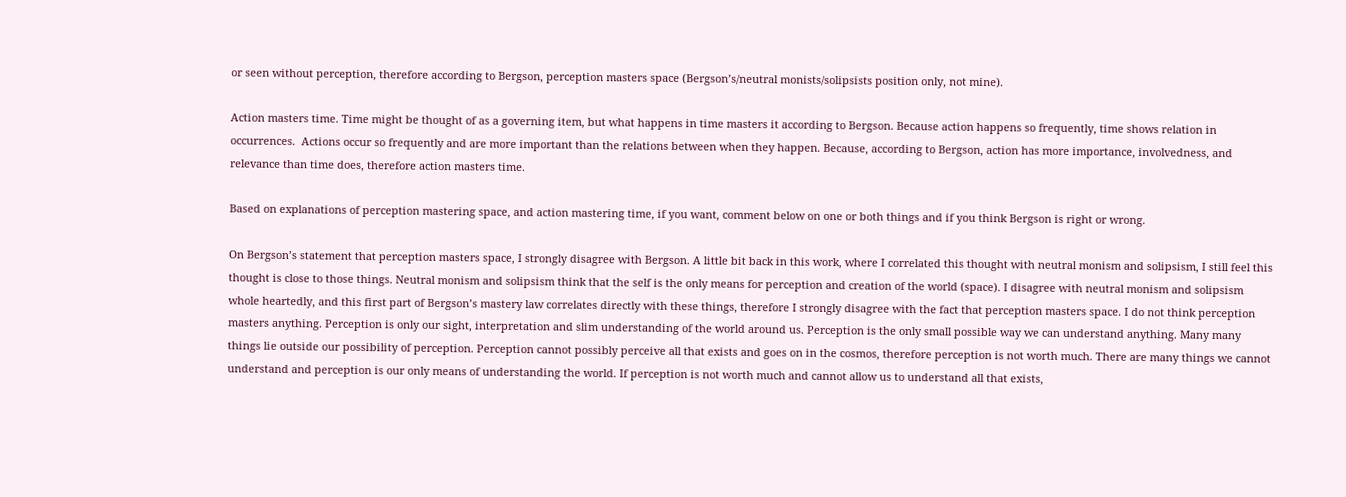or seen without perception, therefore according to Bergson, perception masters space (Bergson’s/neutral monists/solipsists position only, not mine).

Action masters time. Time might be thought of as a governing item, but what happens in time masters it according to Bergson. Because action happens so frequently, time shows relation in occurrences.  Actions occur so frequently and are more important than the relations between when they happen. Because, according to Bergson, action has more importance, involvedness, and relevance than time does, therefore action masters time.

Based on explanations of perception mastering space, and action mastering time, if you want, comment below on one or both things and if you think Bergson is right or wrong.

On Bergson’s statement that perception masters space, I strongly disagree with Bergson. A little bit back in this work, where I correlated this thought with neutral monism and solipsism, I still feel this thought is close to those things. Neutral monism and solipsism think that the self is the only means for perception and creation of the world (space). I disagree with neutral monism and solipsism whole heartedly, and this first part of Bergson’s mastery law correlates directly with these things, therefore I strongly disagree with the fact that perception masters space. I do not think perception masters anything. Perception is only our sight, interpretation and slim understanding of the world around us. Perception is the only small possible way we can understand anything. Many many things lie outside our possibility of perception. Perception cannot possibly perceive all that exists and goes on in the cosmos, therefore perception is not worth much. There are many things we cannot understand and perception is our only means of understanding the world. If perception is not worth much and cannot allow us to understand all that exists,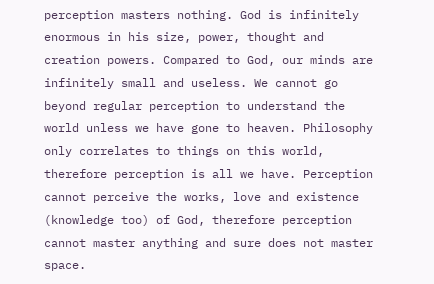perception masters nothing. God is infinitely enormous in his size, power, thought and creation powers. Compared to God, our minds are infinitely small and useless. We cannot go beyond regular perception to understand the world unless we have gone to heaven. Philosophy only correlates to things on this world, therefore perception is all we have. Perception cannot perceive the works, love and existence (knowledge too) of God, therefore perception cannot master anything and sure does not master space.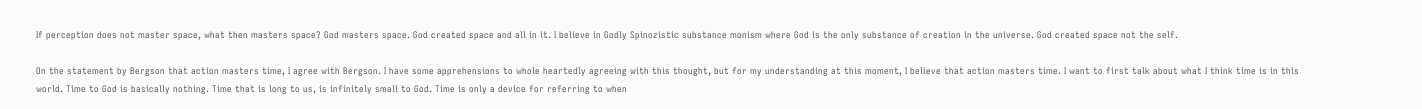If perception does not master space, what then masters space? God masters space. God created space and all in it. I believe in Godly Spinozistic substance monism where God is the only substance of creation in the universe. God created space not the self.

On the statement by Bergson that action masters time, I agree with Bergson. I have some apprehensions to whole heartedly agreeing with this thought, but for my understanding at this moment, I believe that action masters time. I want to first talk about what I think time is in this world. Time to God is basically nothing. Time that is long to us, is infinitely small to God. Time is only a device for referring to when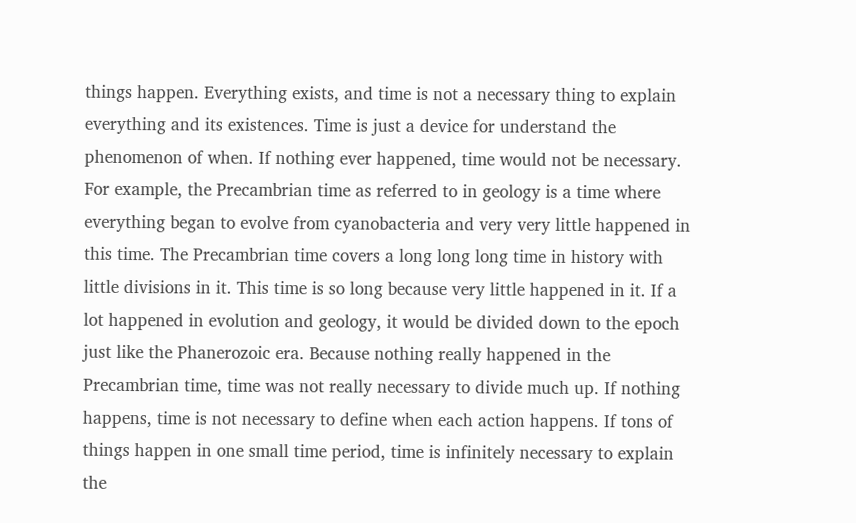things happen. Everything exists, and time is not a necessary thing to explain everything and its existences. Time is just a device for understand the phenomenon of when. If nothing ever happened, time would not be necessary. For example, the Precambrian time as referred to in geology is a time where everything began to evolve from cyanobacteria and very very little happened in this time. The Precambrian time covers a long long long time in history with little divisions in it. This time is so long because very little happened in it. If a lot happened in evolution and geology, it would be divided down to the epoch just like the Phanerozoic era. Because nothing really happened in the Precambrian time, time was not really necessary to divide much up. If nothing happens, time is not necessary to define when each action happens. If tons of things happen in one small time period, time is infinitely necessary to explain the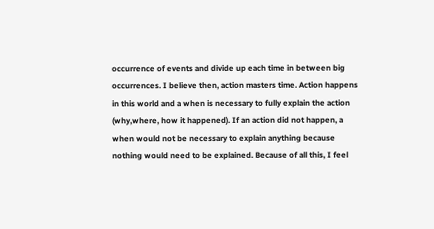occurrence of events and divide up each time in between big occurrences. I believe then, action masters time. Action happens in this world and a when is necessary to fully explain the action (why,where, how it happened). If an action did not happen, a when would not be necessary to explain anything because nothing would need to be explained. Because of all this, I feel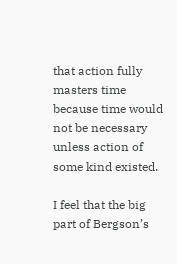that action fully masters time because time would not be necessary unless action of some kind existed.

I feel that the big part of Bergson’s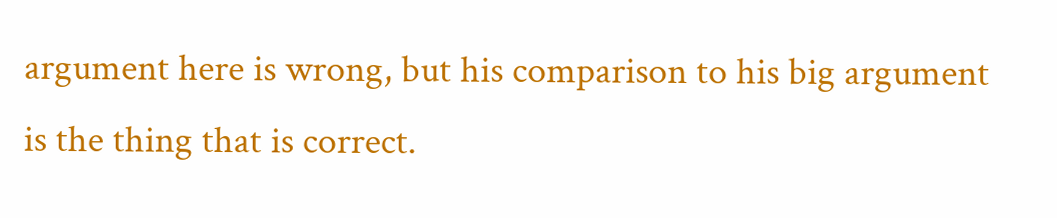argument here is wrong, but his comparison to his big argument is the thing that is correct.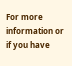For more information or if you have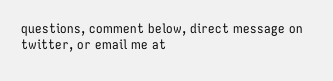questions, comment below, direct message on twitter, or email me at